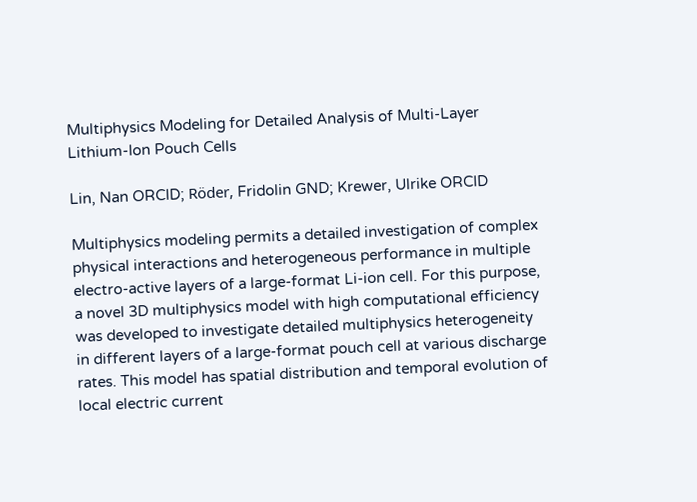Multiphysics Modeling for Detailed Analysis of Multi-Layer Lithium-Ion Pouch Cells

Lin, Nan ORCID; Röder, Fridolin GND; Krewer, Ulrike ORCID

Multiphysics modeling permits a detailed investigation of complex physical interactions and heterogeneous performance in multiple electro-active layers of a large-format Li-ion cell. For this purpose, a novel 3D multiphysics model with high computational efficiency was developed to investigate detailed multiphysics heterogeneity in different layers of a large-format pouch cell at various discharge rates. This model has spatial distribution and temporal evolution of local electric current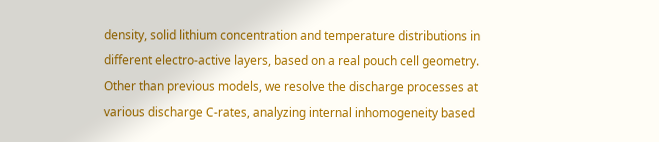density, solid lithium concentration and temperature distributions in different electro-active layers, based on a real pouch cell geometry. Other than previous models, we resolve the discharge processes at various discharge C-rates, analyzing internal inhomogeneity based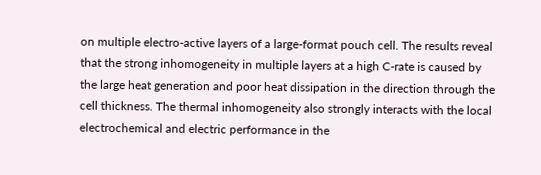on multiple electro-active layers of a large-format pouch cell. The results reveal that the strong inhomogeneity in multiple layers at a high C-rate is caused by the large heat generation and poor heat dissipation in the direction through the cell thickness. The thermal inhomogeneity also strongly interacts with the local electrochemical and electric performance in the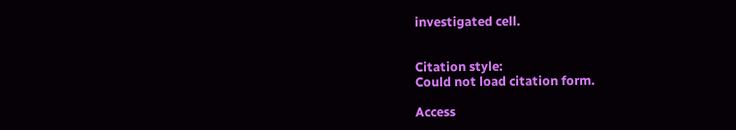investigated cell.


Citation style:
Could not load citation form.

Access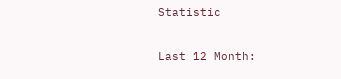Statistic

Last 12 Month: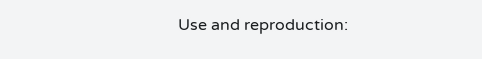Use and reproduction: